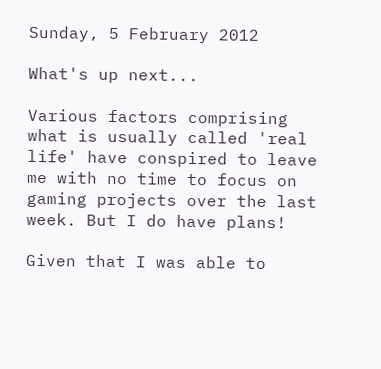Sunday, 5 February 2012

What's up next...

Various factors comprising what is usually called 'real life' have conspired to leave me with no time to focus on gaming projects over the last week. But I do have plans!

Given that I was able to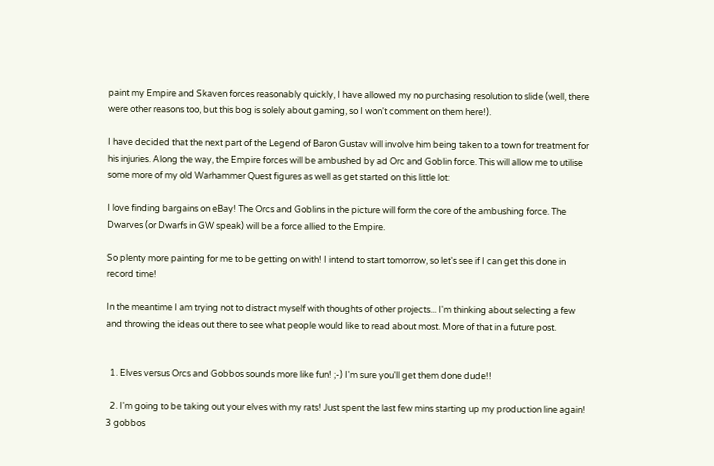paint my Empire and Skaven forces reasonably quickly, I have allowed my no purchasing resolution to slide (well, there were other reasons too, but this bog is solely about gaming, so I won't comment on them here!).

I have decided that the next part of the Legend of Baron Gustav will involve him being taken to a town for treatment for his injuries. Along the way, the Empire forces will be ambushed by ad Orc and Goblin force. This will allow me to utilise some more of my old Warhammer Quest figures as well as get started on this little lot:

I love finding bargains on eBay! The Orcs and Goblins in the picture will form the core of the ambushing force. The Dwarves (or Dwarfs in GW speak) will be a force allied to the Empire.

So plenty more painting for me to be getting on with! I intend to start tomorrow, so let's see if I can get this done in record time!

In the meantime I am trying not to distract myself with thoughts of other projects... I'm thinking about selecting a few and throwing the ideas out there to see what people would like to read about most. More of that in a future post.


  1. Elves versus Orcs and Gobbos sounds more like fun! ;-) I'm sure you'll get them done dude!!

  2. I'm going to be taking out your elves with my rats! Just spent the last few mins starting up my production line again! 3 gobbos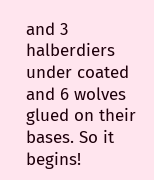and 3 halberdiers under coated and 6 wolves glued on their bases. So it begins!